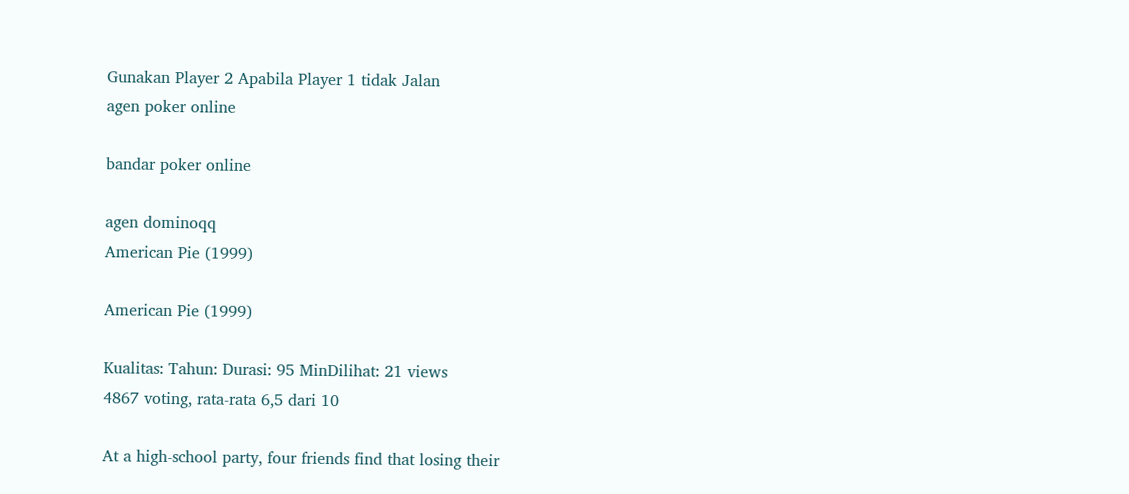Gunakan Player 2 Apabila Player 1 tidak Jalan
agen poker online

bandar poker online

agen dominoqq
American Pie (1999)

American Pie (1999)

Kualitas: Tahun: Durasi: 95 MinDilihat: 21 views
4867 voting, rata-rata 6,5 dari 10

At a high-school party, four friends find that losing their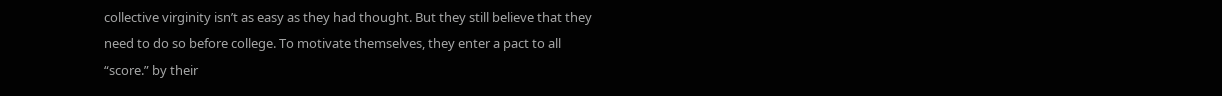collective virginity isn’t as easy as they had thought. But they still believe that they need to do so before college. To motivate themselves, they enter a pact to all “score.” by their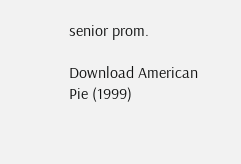senior prom.

Download American Pie (1999)